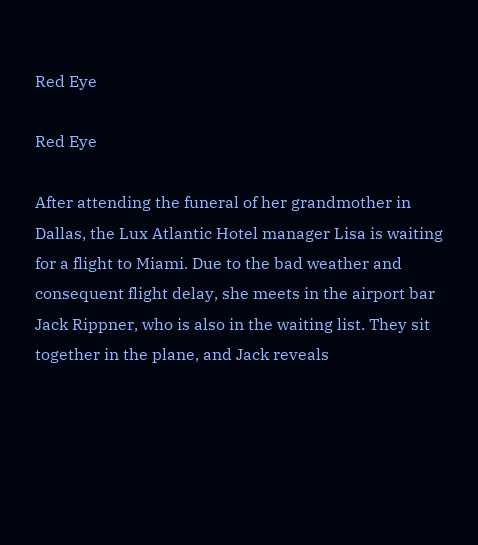Red Eye

Red Eye

After attending the funeral of her grandmother in Dallas, the Lux Atlantic Hotel manager Lisa is waiting for a flight to Miami. Due to the bad weather and consequent flight delay, she meets in the airport bar Jack Rippner, who is also in the waiting list. They sit together in the plane, and Jack reveals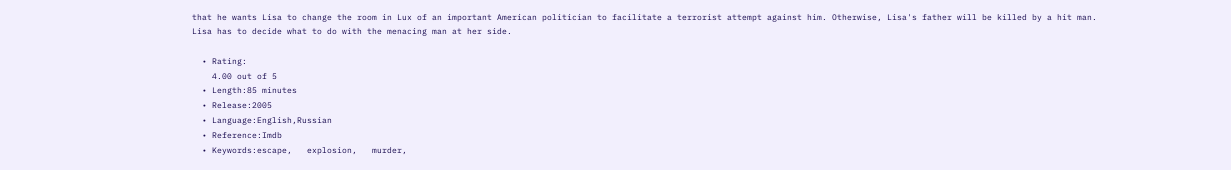that he wants Lisa to change the room in Lux of an important American politician to facilitate a terrorist attempt against him. Otherwise, Lisa's father will be killed by a hit man. Lisa has to decide what to do with the menacing man at her side.

  • Rating:
    4.00 out of 5
  • Length:85 minutes
  • Release:2005
  • Language:English,Russian
  • Reference:Imdb
  • Keywords:escape,   explosion,   murder,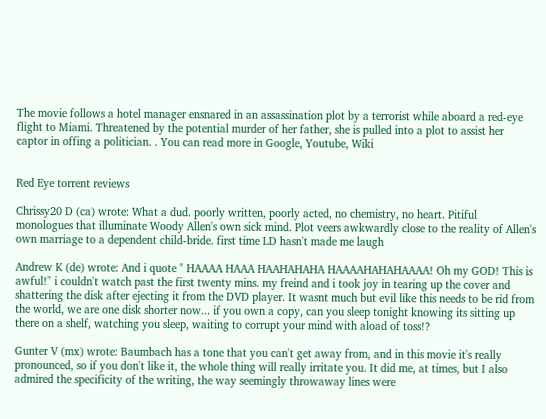The movie follows a hotel manager ensnared in an assassination plot by a terrorist while aboard a red-eye flight to Miami. Threatened by the potential murder of her father, she is pulled into a plot to assist her captor in offing a politician. . You can read more in Google, Youtube, Wiki


Red Eye torrent reviews

Chrissy20 D (ca) wrote: What a dud. poorly written, poorly acted, no chemistry, no heart. Pitiful monologues that illuminate Woody Allen's own sick mind. Plot veers awkwardly close to the reality of Allen's own marriage to a dependent child-bride. first time LD hasn't made me laugh

Andrew K (de) wrote: And i quote " HAAAA HAAA HAAHAHAHA HAAAAHAHAHAAAA! Oh my GOD! This is awful!" i couldn't watch past the first twenty mins. my freind and i took joy in tearing up the cover and shattering the disk after ejecting it from the DVD player. It wasnt much but evil like this needs to be rid from the world, we are one disk shorter now... if you own a copy, can you sleep tonight knowing its sitting up there on a shelf, watching you sleep, waiting to corrupt your mind with aload of toss!?

Gunter V (mx) wrote: Baumbach has a tone that you can't get away from, and in this movie it's really pronounced, so if you don't like it, the whole thing will really irritate you. It did me, at times, but I also admired the specificity of the writing, the way seemingly throwaway lines were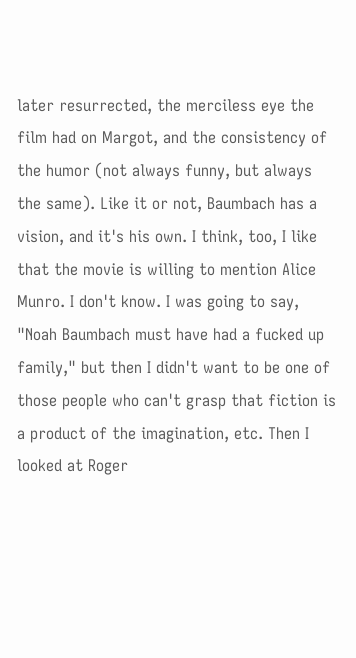later resurrected, the merciless eye the film had on Margot, and the consistency of the humor (not always funny, but always the same). Like it or not, Baumbach has a vision, and it's his own. I think, too, I like that the movie is willing to mention Alice Munro. I don't know. I was going to say, "Noah Baumbach must have had a fucked up family," but then I didn't want to be one of those people who can't grasp that fiction is a product of the imagination, etc. Then I looked at Roger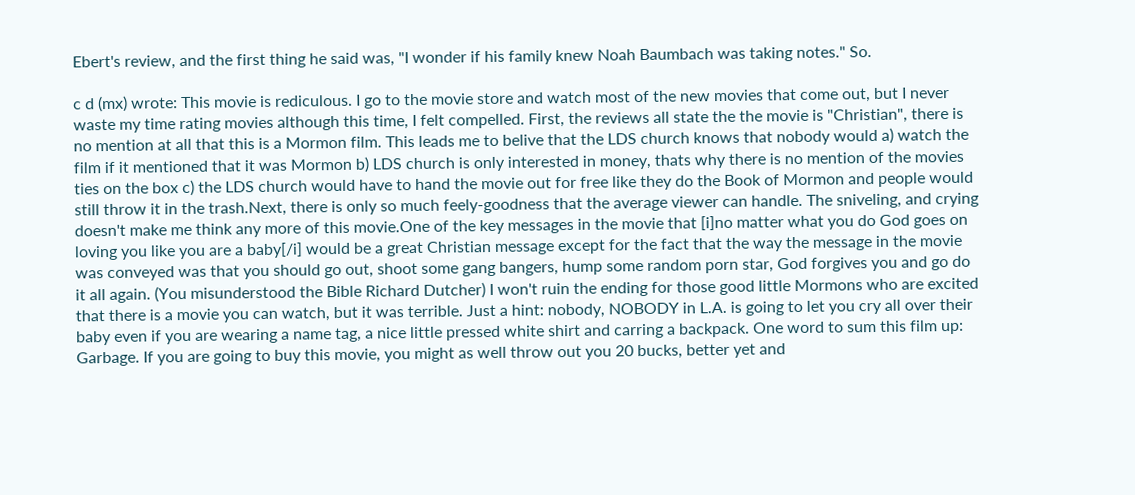Ebert's review, and the first thing he said was, "I wonder if his family knew Noah Baumbach was taking notes." So.

c d (mx) wrote: This movie is rediculous. I go to the movie store and watch most of the new movies that come out, but I never waste my time rating movies although this time, I felt compelled. First, the reviews all state the the movie is "Christian", there is no mention at all that this is a Mormon film. This leads me to belive that the LDS church knows that nobody would a) watch the film if it mentioned that it was Mormon b) LDS church is only interested in money, thats why there is no mention of the movies ties on the box c) the LDS church would have to hand the movie out for free like they do the Book of Mormon and people would still throw it in the trash.Next, there is only so much feely-goodness that the average viewer can handle. The sniveling, and crying doesn't make me think any more of this movie.One of the key messages in the movie that [i]no matter what you do God goes on loving you like you are a baby[/i] would be a great Christian message except for the fact that the way the message in the movie was conveyed was that you should go out, shoot some gang bangers, hump some random porn star, God forgives you and go do it all again. (You misunderstood the Bible Richard Dutcher) I won't ruin the ending for those good little Mormons who are excited that there is a movie you can watch, but it was terrible. Just a hint: nobody, NOBODY in L.A. is going to let you cry all over their baby even if you are wearing a name tag, a nice little pressed white shirt and carring a backpack. One word to sum this film up: Garbage. If you are going to buy this movie, you might as well throw out you 20 bucks, better yet and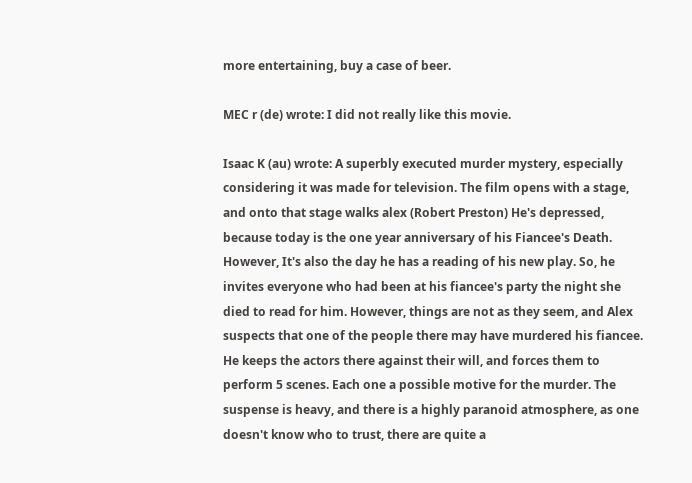more entertaining, buy a case of beer.

MEC r (de) wrote: I did not really like this movie.

Isaac K (au) wrote: A superbly executed murder mystery, especially considering it was made for television. The film opens with a stage, and onto that stage walks alex (Robert Preston) He's depressed, because today is the one year anniversary of his Fiancee's Death. However, It's also the day he has a reading of his new play. So, he invites everyone who had been at his fiancee's party the night she died to read for him. However, things are not as they seem, and Alex suspects that one of the people there may have murdered his fiancee. He keeps the actors there against their will, and forces them to perform 5 scenes. Each one a possible motive for the murder. The suspense is heavy, and there is a highly paranoid atmosphere, as one doesn't know who to trust, there are quite a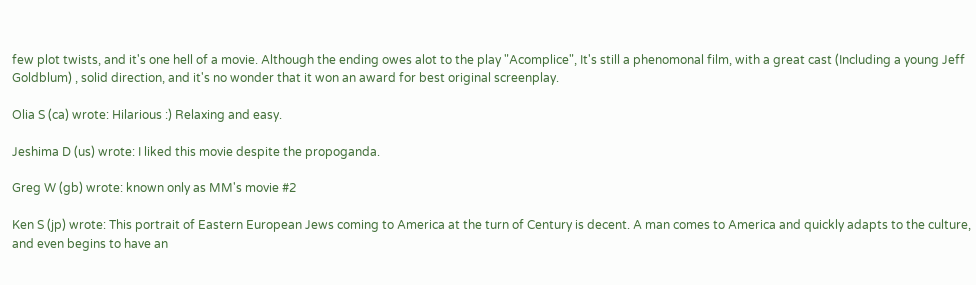few plot twists, and it's one hell of a movie. Although the ending owes alot to the play "Acomplice", It's still a phenomonal film, with a great cast (Including a young Jeff Goldblum) , solid direction, and it's no wonder that it won an award for best original screenplay.

Olia S (ca) wrote: Hilarious :) Relaxing and easy.

Jeshima D (us) wrote: I liked this movie despite the propoganda.

Greg W (gb) wrote: known only as MM's movie #2

Ken S (jp) wrote: This portrait of Eastern European Jews coming to America at the turn of Century is decent. A man comes to America and quickly adapts to the culture, and even begins to have an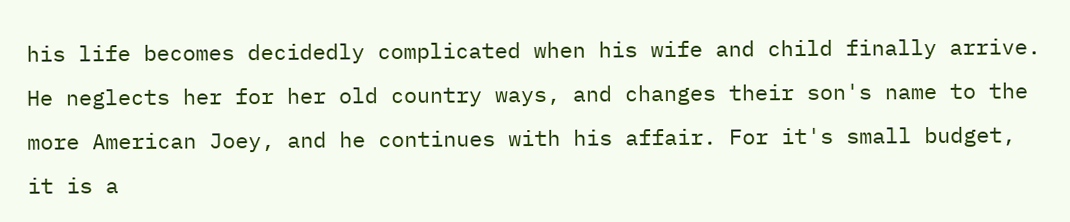his life becomes decidedly complicated when his wife and child finally arrive. He neglects her for her old country ways, and changes their son's name to the more American Joey, and he continues with his affair. For it's small budget, it is a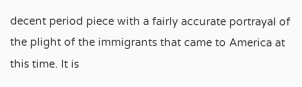decent period piece with a fairly accurate portrayal of the plight of the immigrants that came to America at this time. It is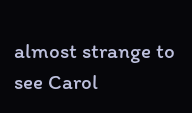almost strange to see Carol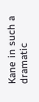Kane in such a dramatic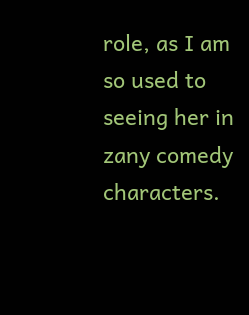role, as I am so used to seeing her in zany comedy characters.